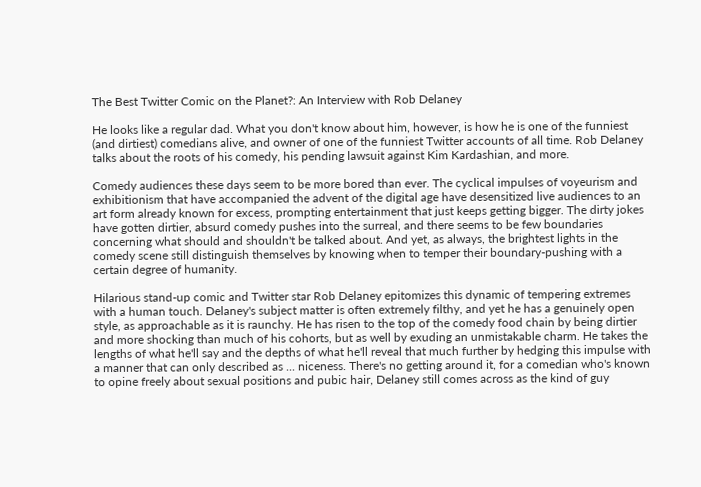The Best Twitter Comic on the Planet?: An Interview with Rob Delaney

He looks like a regular dad. What you don't know about him, however, is how he is one of the funniest (and dirtiest) comedians alive, and owner of one of the funniest Twitter accounts of all time. Rob Delaney talks about the roots of his comedy, his pending lawsuit against Kim Kardashian, and more.

Comedy audiences these days seem to be more bored than ever. The cyclical impulses of voyeurism and exhibitionism that have accompanied the advent of the digital age have desensitized live audiences to an art form already known for excess, prompting entertainment that just keeps getting bigger. The dirty jokes have gotten dirtier, absurd comedy pushes into the surreal, and there seems to be few boundaries concerning what should and shouldn't be talked about. And yet, as always, the brightest lights in the comedy scene still distinguish themselves by knowing when to temper their boundary-pushing with a certain degree of humanity.

Hilarious stand-up comic and Twitter star Rob Delaney epitomizes this dynamic of tempering extremes with a human touch. Delaney's subject matter is often extremely filthy, and yet he has a genuinely open style, as approachable as it is raunchy. He has risen to the top of the comedy food chain by being dirtier and more shocking than much of his cohorts, but as well by exuding an unmistakable charm. He takes the lengths of what he'll say and the depths of what he'll reveal that much further by hedging this impulse with a manner that can only described as ... niceness. There's no getting around it, for a comedian who's known to opine freely about sexual positions and pubic hair, Delaney still comes across as the kind of guy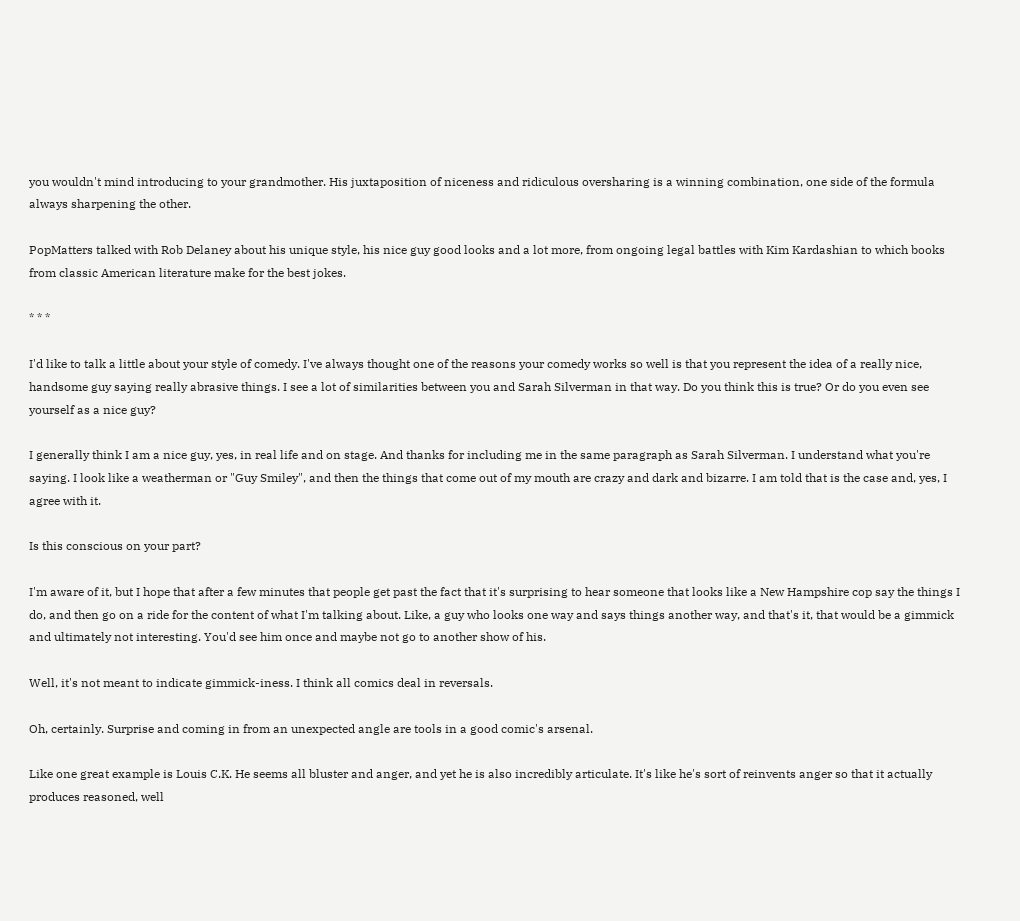you wouldn't mind introducing to your grandmother. His juxtaposition of niceness and ridiculous oversharing is a winning combination, one side of the formula always sharpening the other.

PopMatters talked with Rob Delaney about his unique style, his nice guy good looks and a lot more, from ongoing legal battles with Kim Kardashian to which books from classic American literature make for the best jokes.

* * *

I'd like to talk a little about your style of comedy. I've always thought one of the reasons your comedy works so well is that you represent the idea of a really nice, handsome guy saying really abrasive things. I see a lot of similarities between you and Sarah Silverman in that way. Do you think this is true? Or do you even see yourself as a nice guy?

I generally think I am a nice guy, yes, in real life and on stage. And thanks for including me in the same paragraph as Sarah Silverman. I understand what you're saying. I look like a weatherman or "Guy Smiley", and then the things that come out of my mouth are crazy and dark and bizarre. I am told that is the case and, yes, I agree with it.

Is this conscious on your part?

I'm aware of it, but I hope that after a few minutes that people get past the fact that it's surprising to hear someone that looks like a New Hampshire cop say the things I do, and then go on a ride for the content of what I'm talking about. Like, a guy who looks one way and says things another way, and that's it, that would be a gimmick and ultimately not interesting. You'd see him once and maybe not go to another show of his.

Well, it's not meant to indicate gimmick-iness. I think all comics deal in reversals.

Oh, certainly. Surprise and coming in from an unexpected angle are tools in a good comic's arsenal.

Like one great example is Louis C.K. He seems all bluster and anger, and yet he is also incredibly articulate. It's like he's sort of reinvents anger so that it actually produces reasoned, well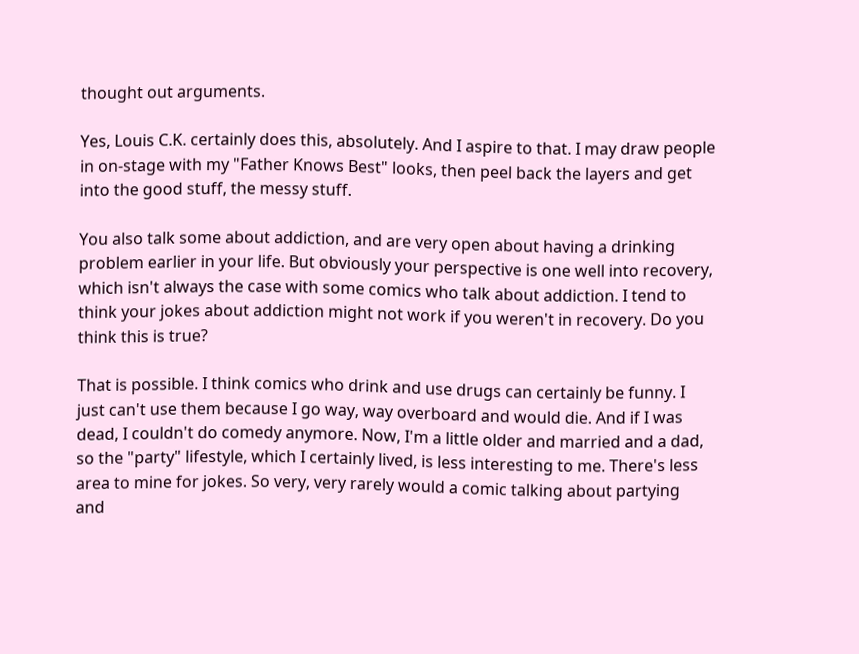thought out arguments.

Yes, Louis C.K. certainly does this, absolutely. And I aspire to that. I may draw people in on-stage with my "Father Knows Best" looks, then peel back the layers and get into the good stuff, the messy stuff.

You also talk some about addiction, and are very open about having a drinking problem earlier in your life. But obviously your perspective is one well into recovery, which isn't always the case with some comics who talk about addiction. I tend to think your jokes about addiction might not work if you weren't in recovery. Do you think this is true?

That is possible. I think comics who drink and use drugs can certainly be funny. I just can't use them because I go way, way overboard and would die. And if I was dead, I couldn't do comedy anymore. Now, I'm a little older and married and a dad, so the "party" lifestyle, which I certainly lived, is less interesting to me. There's less area to mine for jokes. So very, very rarely would a comic talking about partying and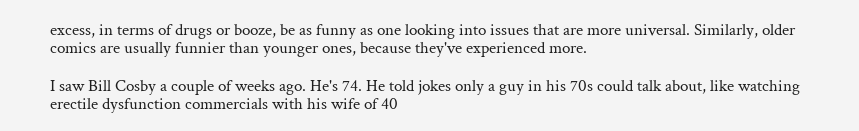excess, in terms of drugs or booze, be as funny as one looking into issues that are more universal. Similarly, older comics are usually funnier than younger ones, because they've experienced more.

I saw Bill Cosby a couple of weeks ago. He's 74. He told jokes only a guy in his 70s could talk about, like watching erectile dysfunction commercials with his wife of 40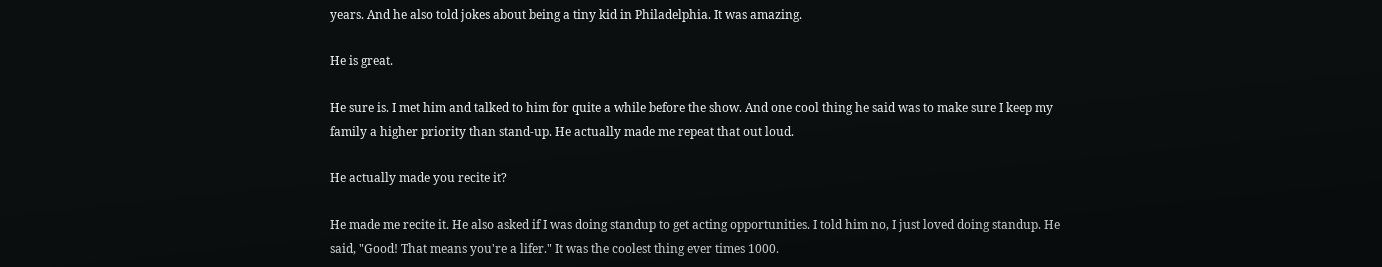years. And he also told jokes about being a tiny kid in Philadelphia. It was amazing.

He is great.

He sure is. I met him and talked to him for quite a while before the show. And one cool thing he said was to make sure I keep my family a higher priority than stand-up. He actually made me repeat that out loud.

He actually made you recite it?

He made me recite it. He also asked if I was doing standup to get acting opportunities. I told him no, I just loved doing standup. He said, "Good! That means you're a lifer." It was the coolest thing ever times 1000.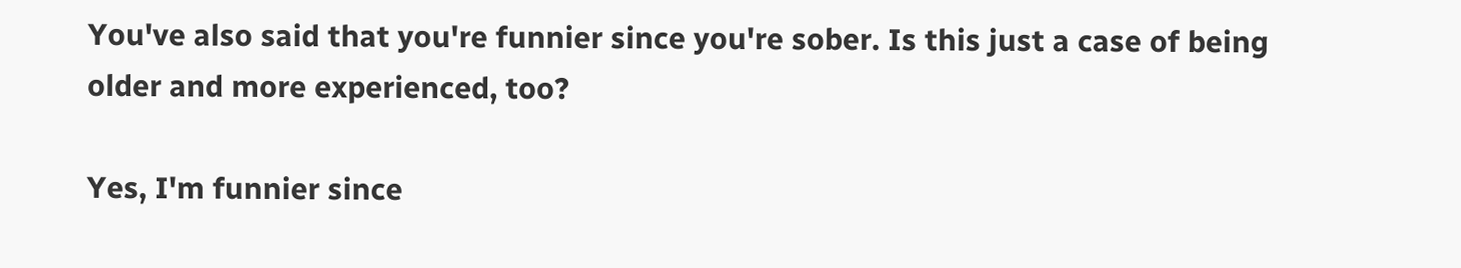You've also said that you're funnier since you're sober. Is this just a case of being older and more experienced, too?

Yes, I'm funnier since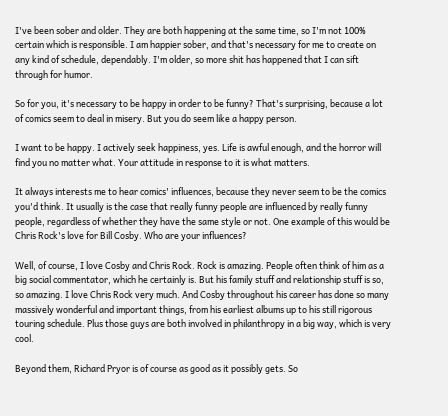I've been sober and older. They are both happening at the same time, so I'm not 100% certain which is responsible. I am happier sober, and that's necessary for me to create on any kind of schedule, dependably. I'm older, so more shit has happened that I can sift through for humor.

So for you, it's necessary to be happy in order to be funny? That's surprising, because a lot of comics seem to deal in misery. But you do seem like a happy person.

I want to be happy. I actively seek happiness, yes. Life is awful enough, and the horror will find you no matter what. Your attitude in response to it is what matters.

It always interests me to hear comics' influences, because they never seem to be the comics you'd think. It usually is the case that really funny people are influenced by really funny people, regardless of whether they have the same style or not. One example of this would be Chris Rock's love for Bill Cosby. Who are your influences?

Well, of course, I love Cosby and Chris Rock. Rock is amazing. People often think of him as a big social commentator, which he certainly is. But his family stuff and relationship stuff is so, so amazing. I love Chris Rock very much. And Cosby throughout his career has done so many massively wonderful and important things, from his earliest albums up to his still rigorous touring schedule. Plus those guys are both involved in philanthropy in a big way, which is very cool.

Beyond them, Richard Pryor is of course as good as it possibly gets. So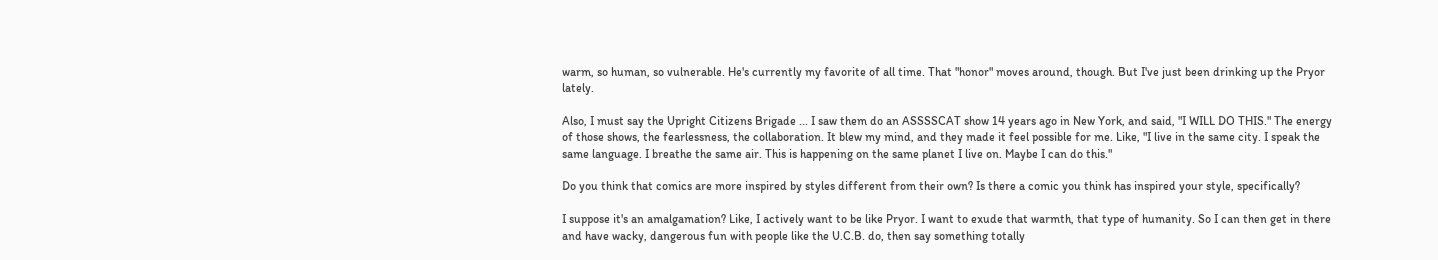warm, so human, so vulnerable. He's currently my favorite of all time. That "honor" moves around, though. But I've just been drinking up the Pryor lately.

Also, I must say the Upright Citizens Brigade ... I saw them do an ASSSSCAT show 14 years ago in New York, and said, "I WILL DO THIS." The energy of those shows, the fearlessness, the collaboration. It blew my mind, and they made it feel possible for me. Like, "I live in the same city. I speak the same language. I breathe the same air. This is happening on the same planet I live on. Maybe I can do this."

Do you think that comics are more inspired by styles different from their own? Is there a comic you think has inspired your style, specifically?

I suppose it's an amalgamation? Like, I actively want to be like Pryor. I want to exude that warmth, that type of humanity. So I can then get in there and have wacky, dangerous fun with people like the U.C.B. do, then say something totally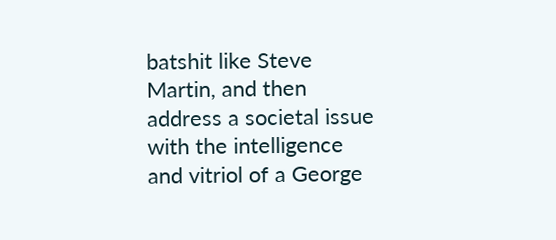batshit like Steve Martin, and then address a societal issue with the intelligence and vitriol of a George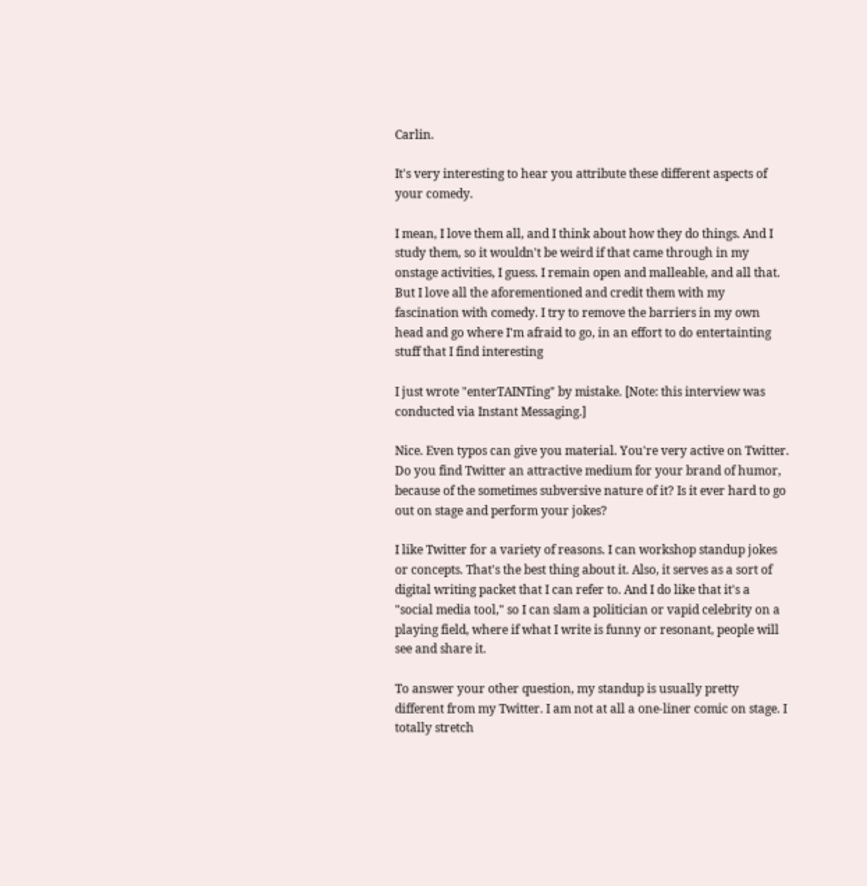Carlin.

It's very interesting to hear you attribute these different aspects of your comedy.

I mean, I love them all, and I think about how they do things. And I study them, so it wouldn't be weird if that came through in my onstage activities, I guess. I remain open and malleable, and all that. But I love all the aforementioned and credit them with my fascination with comedy. I try to remove the barriers in my own head and go where I'm afraid to go, in an effort to do entertainting stuff that I find interesting

I just wrote "enterTAINTing" by mistake. [Note: this interview was conducted via Instant Messaging.]

Nice. Even typos can give you material. You're very active on Twitter. Do you find Twitter an attractive medium for your brand of humor, because of the sometimes subversive nature of it? Is it ever hard to go out on stage and perform your jokes?

I like Twitter for a variety of reasons. I can workshop standup jokes or concepts. That's the best thing about it. Also, it serves as a sort of digital writing packet that I can refer to. And I do like that it's a "social media tool," so I can slam a politician or vapid celebrity on a playing field, where if what I write is funny or resonant, people will see and share it.

To answer your other question, my standup is usually pretty different from my Twitter. I am not at all a one-liner comic on stage. I totally stretch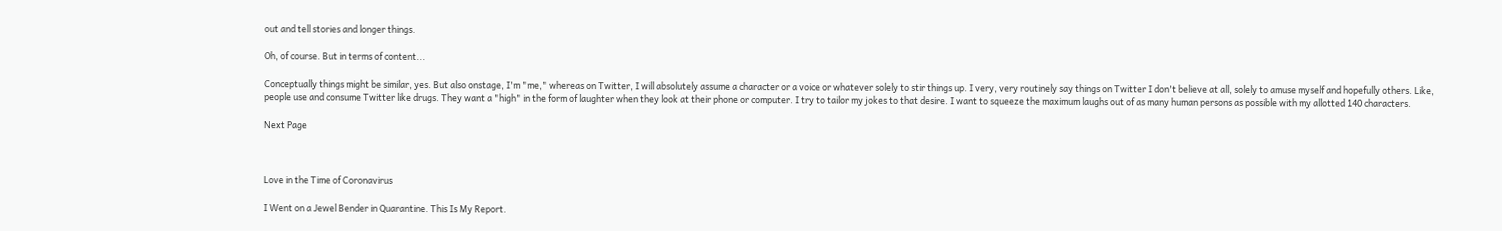out and tell stories and longer things.

Oh, of course. But in terms of content...

Conceptually things might be similar, yes. But also onstage, I'm "me," whereas on Twitter, I will absolutely assume a character or a voice or whatever solely to stir things up. I very, very routinely say things on Twitter I don't believe at all, solely to amuse myself and hopefully others. Like, people use and consume Twitter like drugs. They want a "high" in the form of laughter when they look at their phone or computer. I try to tailor my jokes to that desire. I want to squeeze the maximum laughs out of as many human persons as possible with my allotted 140 characters.

Next Page



Love in the Time of Coronavirus

I Went on a Jewel Bender in Quarantine. This Is My Report.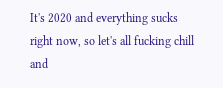It's 2020 and everything sucks right now, so let's all fucking chill and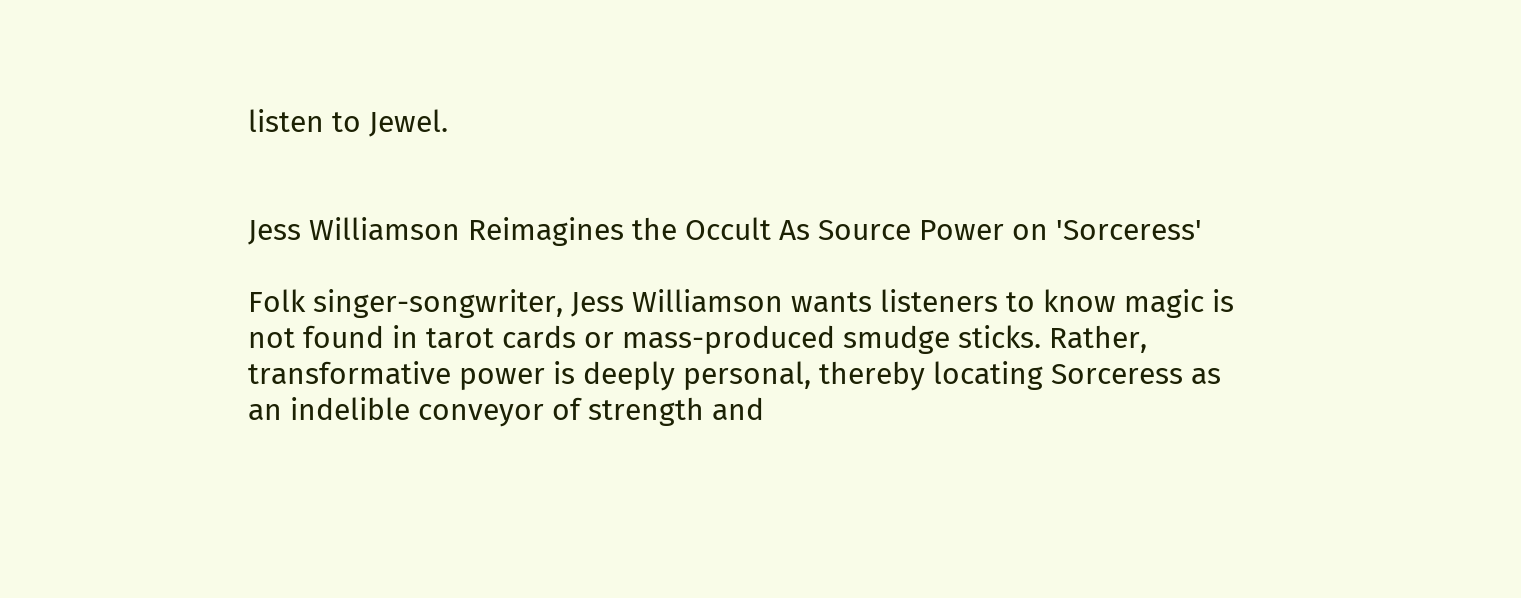listen to Jewel.


Jess Williamson Reimagines the Occult As Source Power on 'Sorceress'

Folk singer-songwriter, Jess Williamson wants listeners to know magic is not found in tarot cards or mass-produced smudge sticks. Rather, transformative power is deeply personal, thereby locating Sorceress as an indelible conveyor of strength and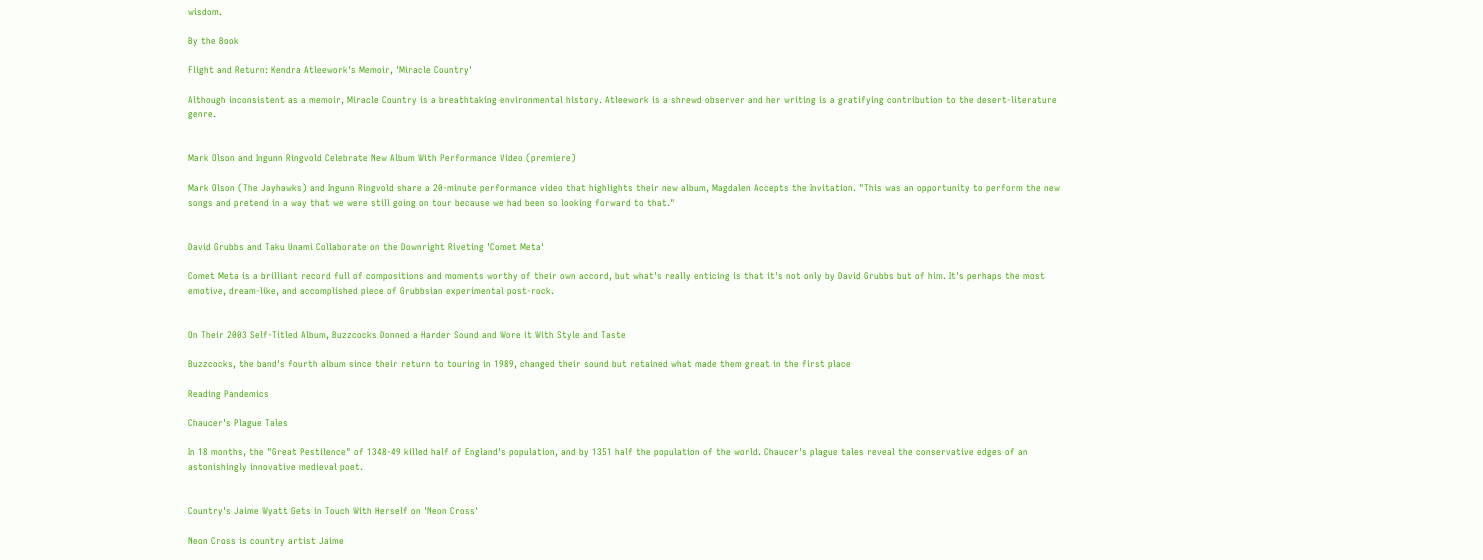wisdom.

By the Book

Flight and Return: Kendra Atleework's Memoir, 'Miracle Country'

Although inconsistent as a memoir, Miracle Country is a breathtaking environmental history. Atleework is a shrewd observer and her writing is a gratifying contribution to the desert-literature genre.


Mark Olson and Ingunn Ringvold Celebrate New Album With Performance Video (premiere)

Mark Olson (The Jayhawks) and Ingunn Ringvold share a 20-minute performance video that highlights their new album, Magdalen Accepts the Invitation. "This was an opportunity to perform the new songs and pretend in a way that we were still going on tour because we had been so looking forward to that."


David Grubbs and Taku Unami Collaborate on the Downright Riveting 'Comet Meta'

Comet Meta is a brilliant record full of compositions and moments worthy of their own accord, but what's really enticing is that it's not only by David Grubbs but of him. It's perhaps the most emotive, dream-like, and accomplished piece of Grubbsian experimental post-rock.


On Their 2003 Self-Titled Album, Buzzcocks Donned a Harder Sound and Wore it With Style and Taste

Buzzcocks, the band's fourth album since their return to touring in 1989, changed their sound but retained what made them great in the first place

Reading Pandemics

Chaucer's Plague Tales

In 18 months, the "Great Pestilence" of 1348-49 killed half of England's population, and by 1351 half the population of the world. Chaucer's plague tales reveal the conservative edges of an astonishingly innovative medieval poet.


Country's Jaime Wyatt Gets in Touch With Herself on 'Neon Cross'

Neon Cross is country artist Jaime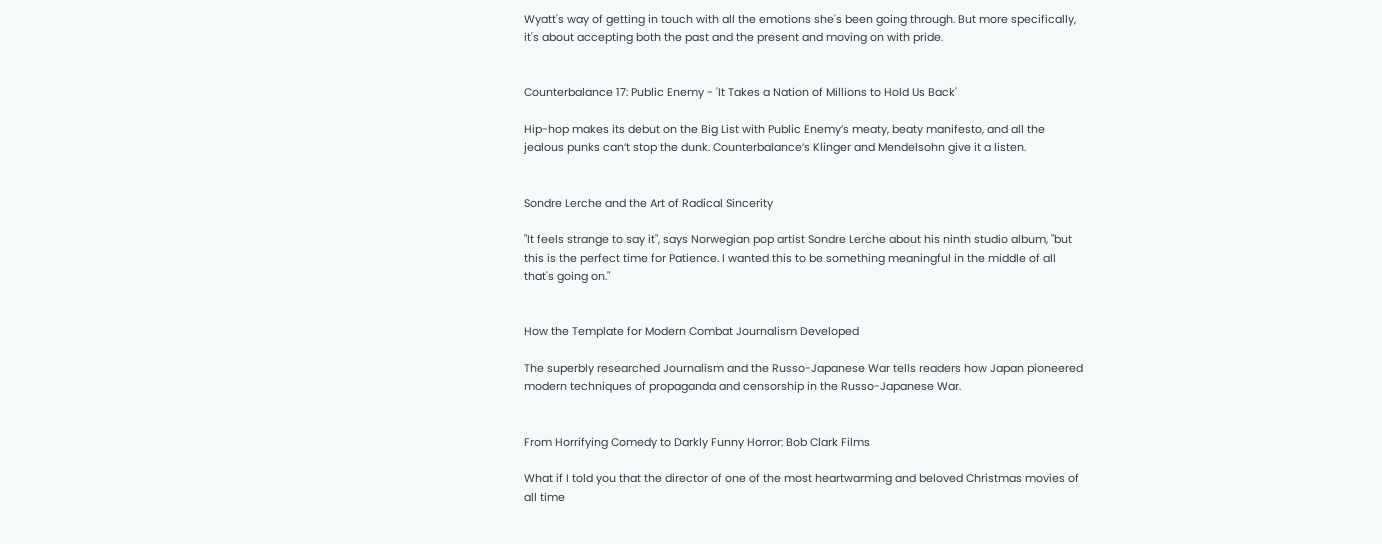Wyatt's way of getting in touch with all the emotions she's been going through. But more specifically, it's about accepting both the past and the present and moving on with pride.


Counterbalance 17: Public Enemy - 'It Takes a Nation of Millions to Hold Us Back'

Hip-hop makes its debut on the Big List with Public Enemy’s meaty, beaty manifesto, and all the jealous punks can’t stop the dunk. Counterbalance’s Klinger and Mendelsohn give it a listen.


Sondre Lerche and the Art of Radical Sincerity

"It feels strange to say it", says Norwegian pop artist Sondre Lerche about his ninth studio album, "but this is the perfect time for Patience. I wanted this to be something meaningful in the middle of all that's going on."


How the Template for Modern Combat Journalism Developed

The superbly researched Journalism and the Russo-Japanese War tells readers how Japan pioneered modern techniques of propaganda and censorship in the Russo-Japanese War.


From Horrifying Comedy to Darkly Funny Horror: Bob Clark Films

What if I told you that the director of one of the most heartwarming and beloved Christmas movies of all time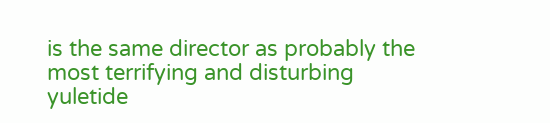is the same director as probably the most terrifying and disturbing yuletide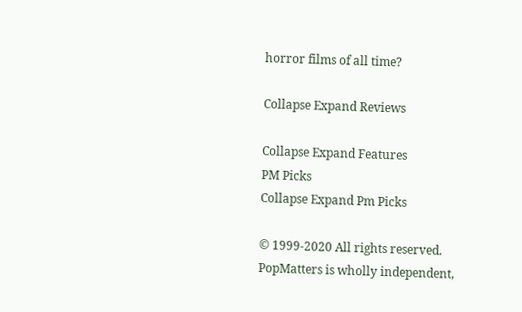horror films of all time?

Collapse Expand Reviews

Collapse Expand Features
PM Picks
Collapse Expand Pm Picks

© 1999-2020 All rights reserved.
PopMatters is wholly independent,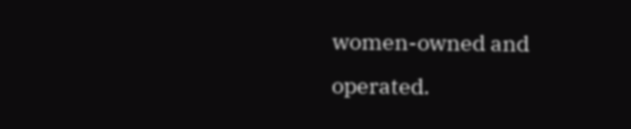women-owned and operated.